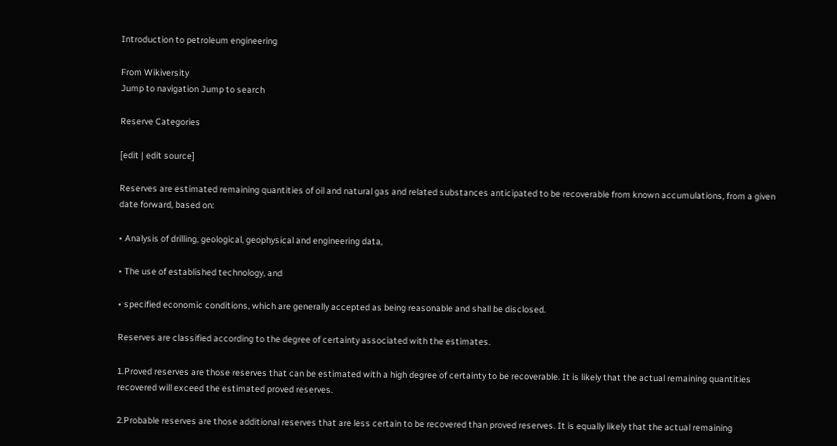Introduction to petroleum engineering

From Wikiversity
Jump to navigation Jump to search

Reserve Categories

[edit | edit source]

Reserves are estimated remaining quantities of oil and natural gas and related substances anticipated to be recoverable from known accumulations, from a given date forward, based on:

• Analysis of drilling, geological, geophysical and engineering data,

• The use of established technology, and

• specified economic conditions, which are generally accepted as being reasonable and shall be disclosed.

Reserves are classified according to the degree of certainty associated with the estimates.

1.Proved reserves are those reserves that can be estimated with a high degree of certainty to be recoverable. It is likely that the actual remaining quantities recovered will exceed the estimated proved reserves.

2.Probable reserves are those additional reserves that are less certain to be recovered than proved reserves. It is equally likely that the actual remaining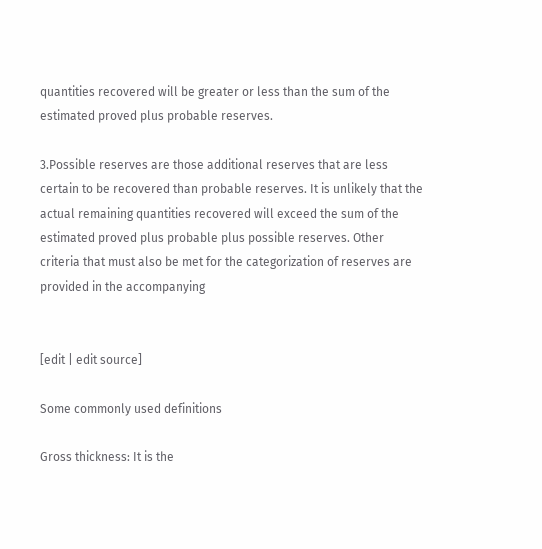quantities recovered will be greater or less than the sum of the estimated proved plus probable reserves.

3.Possible reserves are those additional reserves that are less certain to be recovered than probable reserves. It is unlikely that the actual remaining quantities recovered will exceed the sum of the estimated proved plus probable plus possible reserves. Other criteria that must also be met for the categorization of reserves are provided in the accompanying


[edit | edit source]

Some commonly used definitions

Gross thickness: It is the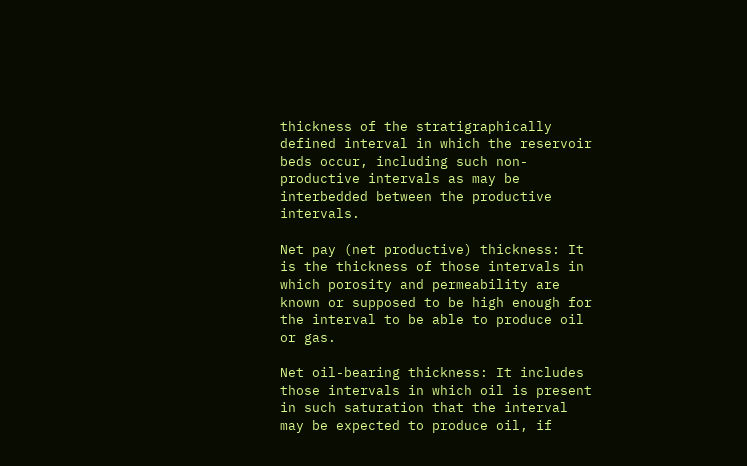thickness of the stratigraphically defined interval in which the reservoir beds occur, including such non-productive intervals as may be interbedded between the productive intervals.

Net pay (net productive) thickness: It is the thickness of those intervals in which porosity and permeability are known or supposed to be high enough for the interval to be able to produce oil or gas.

Net oil-bearing thickness: It includes those intervals in which oil is present in such saturation that the interval may be expected to produce oil, if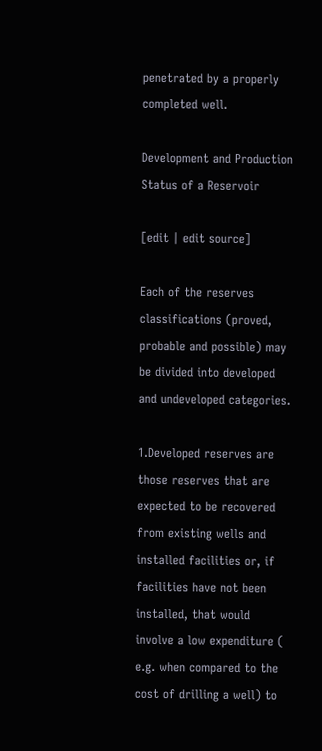penetrated by a properly completed well.

Development and Production Status of a Reservoir

[edit | edit source]

Each of the reserves classifications (proved, probable and possible) may be divided into developed and undeveloped categories.

1.Developed reserves are those reserves that are expected to be recovered from existing wells and installed facilities or, if facilities have not been installed, that would involve a low expenditure ( e.g. when compared to the cost of drilling a well) to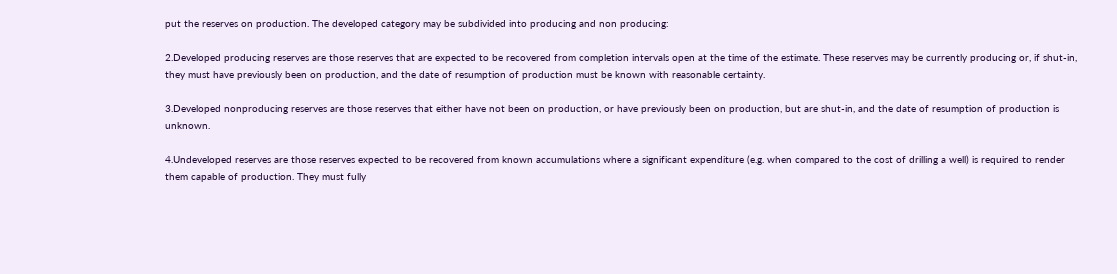put the reserves on production. The developed category may be subdivided into producing and non producing:

2.Developed producing reserves are those reserves that are expected to be recovered from completion intervals open at the time of the estimate. These reserves may be currently producing or, if shut-in, they must have previously been on production, and the date of resumption of production must be known with reasonable certainty.

3.Developed nonproducing reserves are those reserves that either have not been on production, or have previously been on production, but are shut-in, and the date of resumption of production is unknown.

4.Undeveloped reserves are those reserves expected to be recovered from known accumulations where a significant expenditure (e.g. when compared to the cost of drilling a well) is required to render them capable of production. They must fully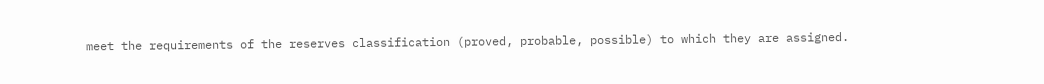meet the requirements of the reserves classification (proved, probable, possible) to which they are assigned.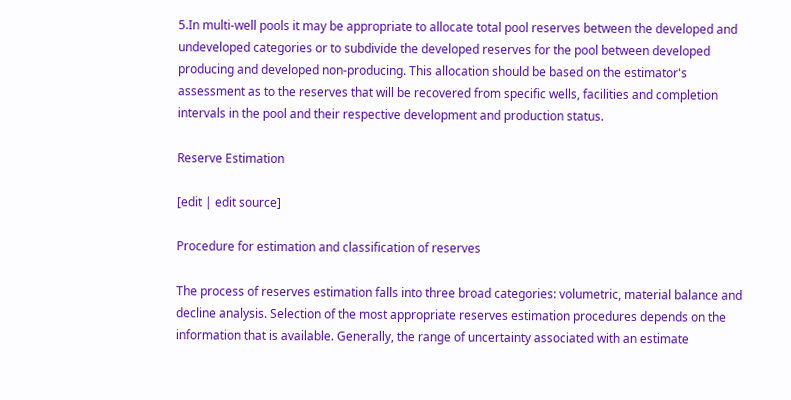5.In multi-well pools it may be appropriate to allocate total pool reserves between the developed and undeveloped categories or to subdivide the developed reserves for the pool between developed producing and developed non-producing. This allocation should be based on the estimator's assessment as to the reserves that will be recovered from specific wells, facilities and completion intervals in the pool and their respective development and production status.

Reserve Estimation

[edit | edit source]

Procedure for estimation and classification of reserves

The process of reserves estimation falls into three broad categories: volumetric, material balance and decline analysis. Selection of the most appropriate reserves estimation procedures depends on the information that is available. Generally, the range of uncertainty associated with an estimate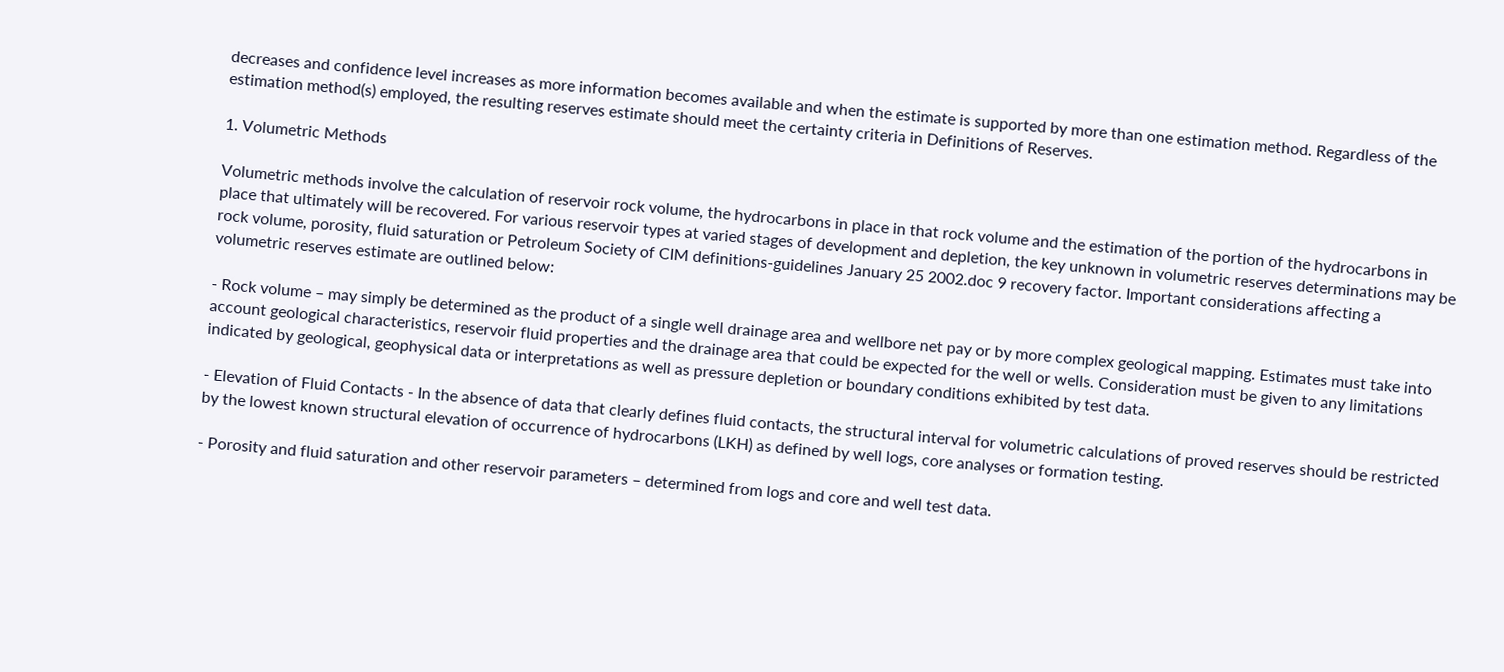decreases and confidence level increases as more information becomes available and when the estimate is supported by more than one estimation method. Regardless of the estimation method(s) employed, the resulting reserves estimate should meet the certainty criteria in Definitions of Reserves.

1. Volumetric Methods

Volumetric methods involve the calculation of reservoir rock volume, the hydrocarbons in place in that rock volume and the estimation of the portion of the hydrocarbons in place that ultimately will be recovered. For various reservoir types at varied stages of development and depletion, the key unknown in volumetric reserves determinations may be rock volume, porosity, fluid saturation or Petroleum Society of CIM definitions-guidelines January 25 2002.doc 9 recovery factor. Important considerations affecting a volumetric reserves estimate are outlined below:

- Rock volume – may simply be determined as the product of a single well drainage area and wellbore net pay or by more complex geological mapping. Estimates must take into account geological characteristics, reservoir fluid properties and the drainage area that could be expected for the well or wells. Consideration must be given to any limitations indicated by geological, geophysical data or interpretations as well as pressure depletion or boundary conditions exhibited by test data.

- Elevation of Fluid Contacts - In the absence of data that clearly defines fluid contacts, the structural interval for volumetric calculations of proved reserves should be restricted by the lowest known structural elevation of occurrence of hydrocarbons (LKH) as defined by well logs, core analyses or formation testing.

- Porosity and fluid saturation and other reservoir parameters – determined from logs and core and well test data.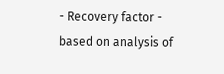- Recovery factor - based on analysis of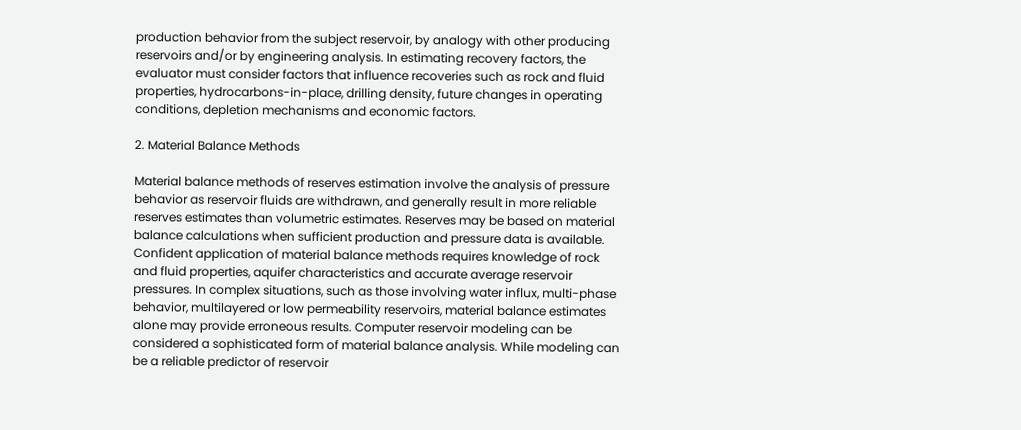production behavior from the subject reservoir, by analogy with other producing reservoirs and/or by engineering analysis. In estimating recovery factors, the evaluator must consider factors that influence recoveries such as rock and fluid properties, hydrocarbons-in-place, drilling density, future changes in operating conditions, depletion mechanisms and economic factors.

2. Material Balance Methods

Material balance methods of reserves estimation involve the analysis of pressure behavior as reservoir fluids are withdrawn, and generally result in more reliable reserves estimates than volumetric estimates. Reserves may be based on material balance calculations when sufficient production and pressure data is available. Confident application of material balance methods requires knowledge of rock and fluid properties, aquifer characteristics and accurate average reservoir pressures. In complex situations, such as those involving water influx, multi-phase behavior, multilayered or low permeability reservoirs, material balance estimates alone may provide erroneous results. Computer reservoir modeling can be considered a sophisticated form of material balance analysis. While modeling can be a reliable predictor of reservoir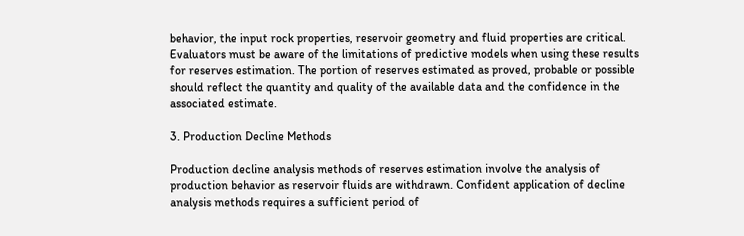behavior, the input rock properties, reservoir geometry and fluid properties are critical. Evaluators must be aware of the limitations of predictive models when using these results for reserves estimation. The portion of reserves estimated as proved, probable or possible should reflect the quantity and quality of the available data and the confidence in the associated estimate.

3. Production Decline Methods

Production decline analysis methods of reserves estimation involve the analysis of production behavior as reservoir fluids are withdrawn. Confident application of decline analysis methods requires a sufficient period of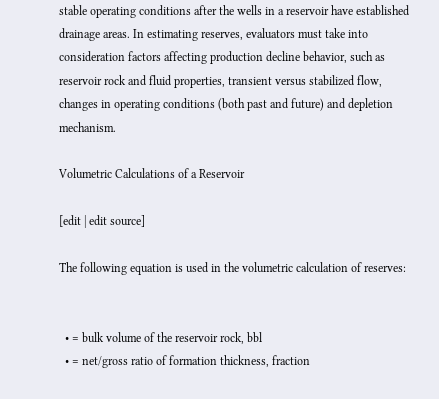stable operating conditions after the wells in a reservoir have established drainage areas. In estimating reserves, evaluators must take into consideration factors affecting production decline behavior, such as reservoir rock and fluid properties, transient versus stabilized flow, changes in operating conditions (both past and future) and depletion mechanism.

Volumetric Calculations of a Reservoir

[edit | edit source]

The following equation is used in the volumetric calculation of reserves:


  • = bulk volume of the reservoir rock, bbl
  • = net/gross ratio of formation thickness, fraction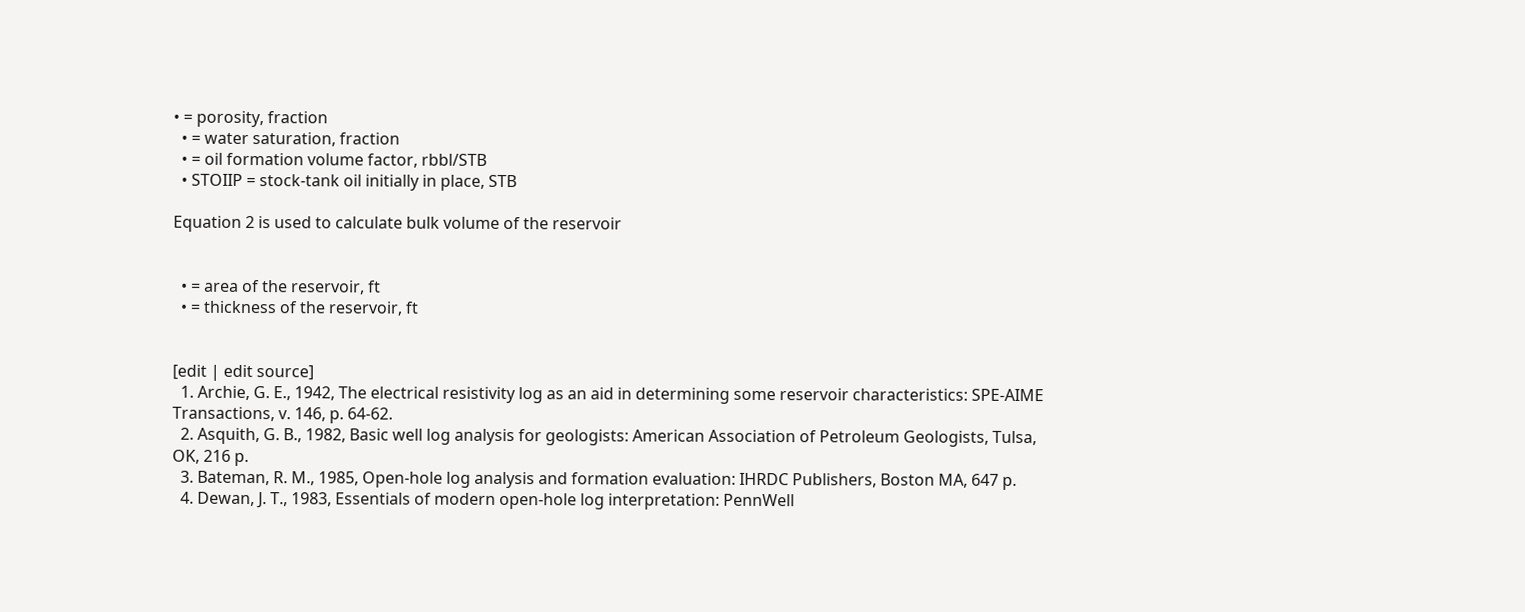• = porosity, fraction
  • = water saturation, fraction
  • = oil formation volume factor, rbbl/STB
  • STOIIP = stock-tank oil initially in place, STB

Equation 2 is used to calculate bulk volume of the reservoir


  • = area of the reservoir, ft
  • = thickness of the reservoir, ft


[edit | edit source]
  1. Archie, G. E., 1942, The electrical resistivity log as an aid in determining some reservoir characteristics: SPE-AIME Transactions, v. 146, p. 64-62.
  2. Asquith, G. B., 1982, Basic well log analysis for geologists: American Association of Petroleum Geologists, Tulsa, OK, 216 p.
  3. Bateman, R. M., 1985, Open-hole log analysis and formation evaluation: IHRDC Publishers, Boston MA, 647 p.
  4. Dewan, J. T., 1983, Essentials of modern open-hole log interpretation: PennWell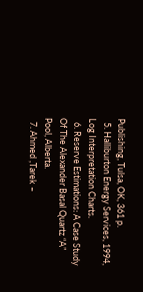Publishing, Tulsa, OK, 361 p.
  5. Halliburton Energy Services, 1994, Log Interpretation Charts.
  6. Reserve Estimations: A Case Study Of The Alexander Basal Quartz “A” Pool, Alberta.
  7. Ahmed ,Tarek –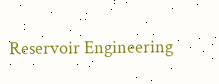Reservoir Engineering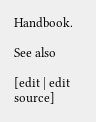Handbook.

See also

[edit | edit source]